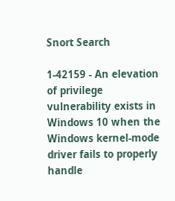Snort Search

1-42159 - An elevation of privilege vulnerability exists in Windows 10 when the Windows kernel-mode driver fails to properly handle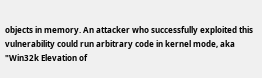objects in memory. An attacker who successfully exploited this vulnerability could run arbitrary code in kernel mode, aka "Win32k Elevation of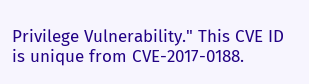Privilege Vulnerability." This CVE ID is unique from CVE-2017-0188.